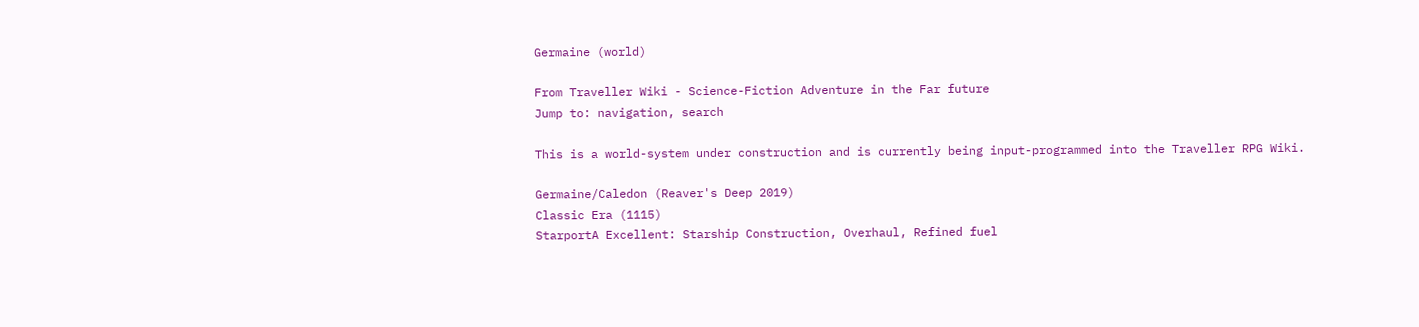Germaine (world)

From Traveller Wiki - Science-Fiction Adventure in the Far future
Jump to: navigation, search

This is a world-system under construction and is currently being input-programmed into the Traveller RPG Wiki.

Germaine/Caledon (Reaver's Deep 2019)
Classic Era (1115)
StarportA Excellent: Starship Construction, Overhaul, Refined fuel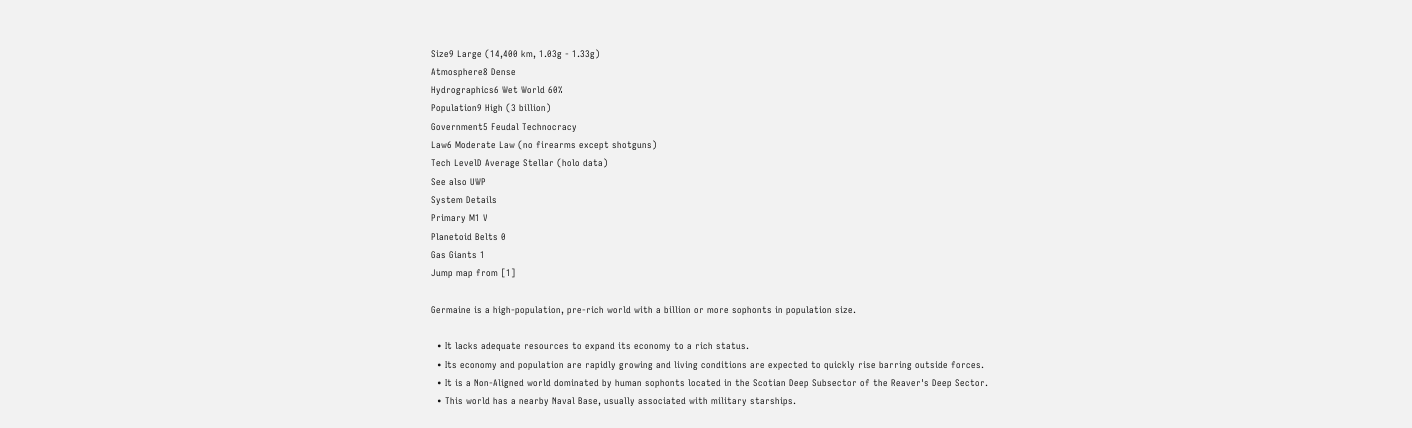Size9 Large (14,400 km, 1.03g - 1.33g)
Atmosphere8 Dense
Hydrographics6 Wet World 60%
Population9 High (3 billion)
Government5 Feudal Technocracy
Law6 Moderate Law (no firearms except shotguns)
Tech LevelD Average Stellar (holo data)
See also UWP
System Details
Primary M1 V
Planetoid Belts 0
Gas Giants 1
Jump map from [1]

Germaine is a high-population, pre-rich world with a billion or more sophonts in population size.

  • It lacks adequate resources to expand its economy to a rich status.
  • Its economy and population are rapidly growing and living conditions are expected to quickly rise barring outside forces.
  • It is a Non-Aligned world dominated by human sophonts located in the Scotian Deep Subsector of the Reaver's Deep Sector.
  • This world has a nearby Naval Base, usually associated with military starships.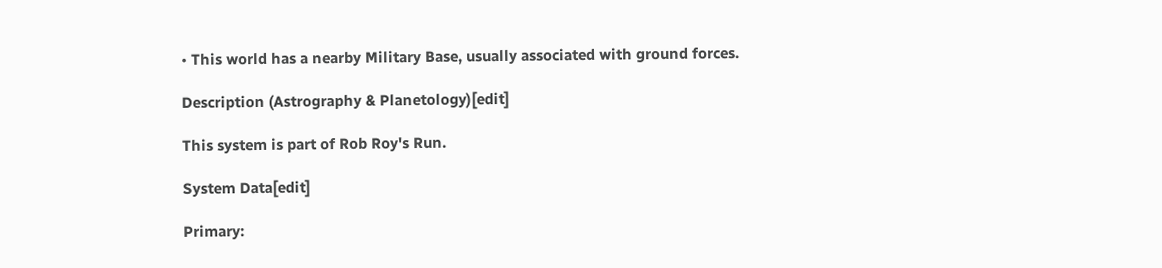• This world has a nearby Military Base, usually associated with ground forces.

Description (Astrography & Planetology)[edit]

This system is part of Rob Roy's Run.

System Data[edit]

Primary: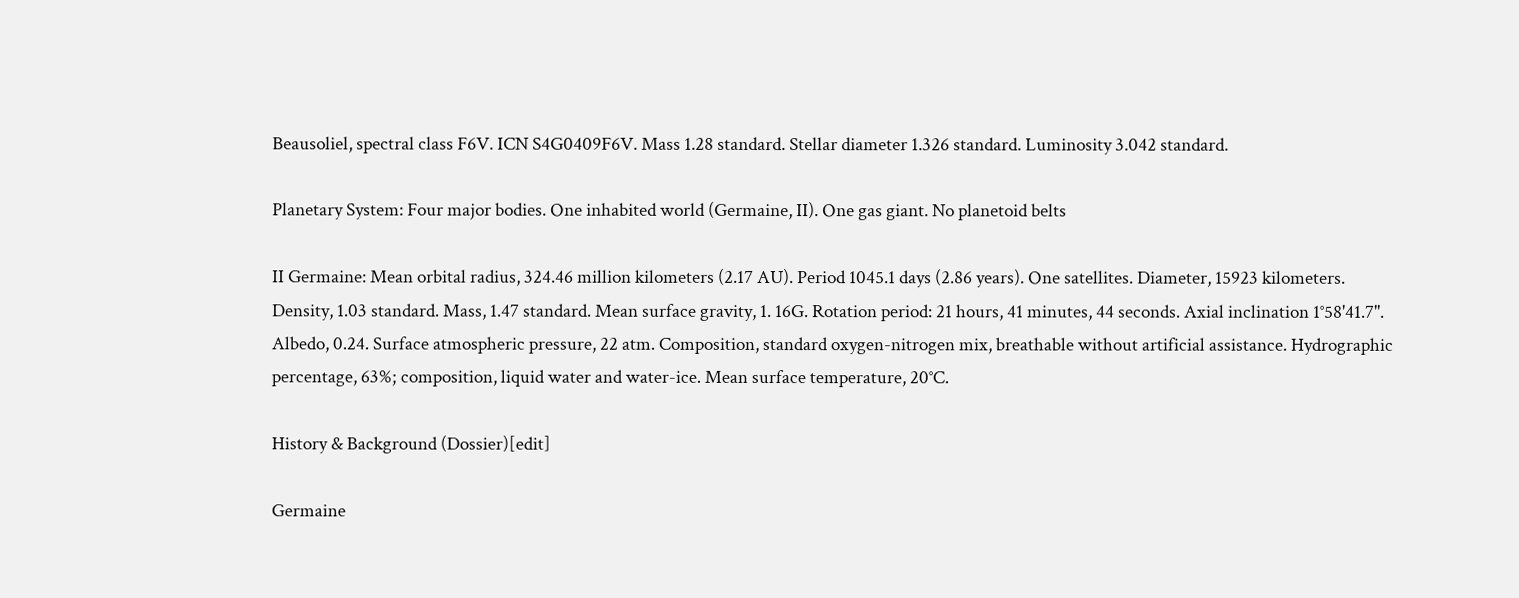Beausoliel, spectral class F6V. ICN S4G0409F6V. Mass 1.28 standard. Stellar diameter 1.326 standard. Luminosity 3.042 standard.

Planetary System: Four major bodies. One inhabited world (Germaine, II). One gas giant. No planetoid belts

II Germaine: Mean orbital radius, 324.46 million kilometers (2.17 AU). Period 1045.1 days (2.86 years). One satellites. Diameter, 15923 kilometers. Density, 1.03 standard. Mass, 1.47 standard. Mean surface gravity, 1. 16G. Rotation period: 21 hours, 41 minutes, 44 seconds. Axial inclination 1°58'41.7". Albedo, 0.24. Surface atmospheric pressure, 22 atm. Composition, standard oxygen-nitrogen mix, breathable without artificial assistance. Hydrographic percentage, 63%; composition, liquid water and water-ice. Mean surface temperature, 20°C.

History & Background (Dossier)[edit]

Germaine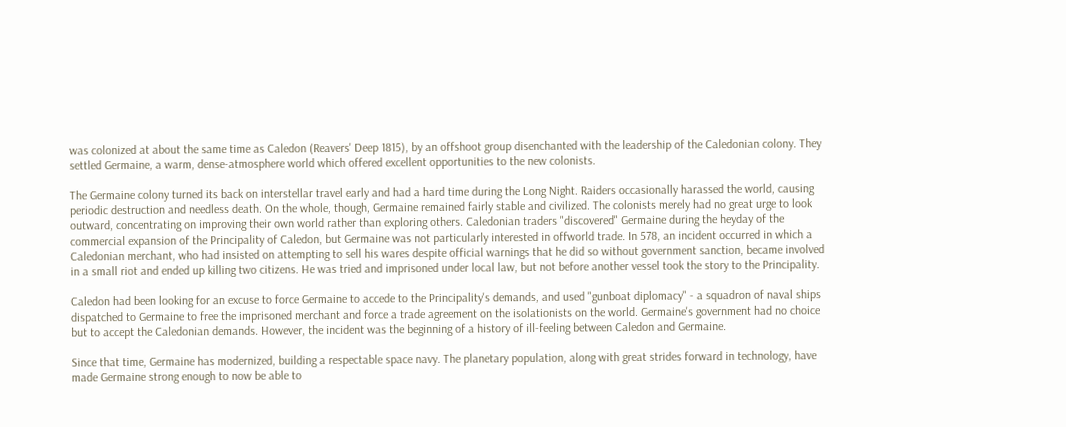was colonized at about the same time as Caledon (Reavers' Deep 1815), by an offshoot group disenchanted with the leadership of the Caledonian colony. They settled Germaine, a warm, dense-atmosphere world which offered excellent opportunities to the new colonists.

The Germaine colony turned its back on interstellar travel early and had a hard time during the Long Night. Raiders occasionally harassed the world, causing periodic destruction and needless death. On the whole, though, Germaine remained fairly stable and civilized. The colonists merely had no great urge to look outward, concentrating on improving their own world rather than exploring others. Caledonian traders "discovered" Germaine during the heyday of the commercial expansion of the Principality of Caledon, but Germaine was not particularly interested in offworld trade. In 578, an incident occurred in which a Caledonian merchant, who had insisted on attempting to sell his wares despite official warnings that he did so without government sanction, became involved in a small riot and ended up killing two citizens. He was tried and imprisoned under local law, but not before another vessel took the story to the Principality.

Caledon had been looking for an excuse to force Germaine to accede to the Principality's demands, and used "gunboat diplomacy" - a squadron of naval ships dispatched to Germaine to free the imprisoned merchant and force a trade agreement on the isolationists on the world. Germaine's government had no choice but to accept the Caledonian demands. However, the incident was the beginning of a history of ill-feeling between Caledon and Germaine.

Since that time, Germaine has modernized, building a respectable space navy. The planetary population, along with great strides forward in technology, have made Germaine strong enough to now be able to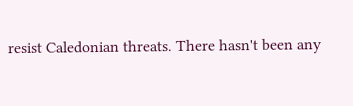resist Caledonian threats. There hasn't been any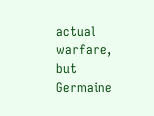actual warfare, but Germaine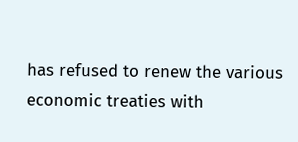has refused to renew the various economic treaties with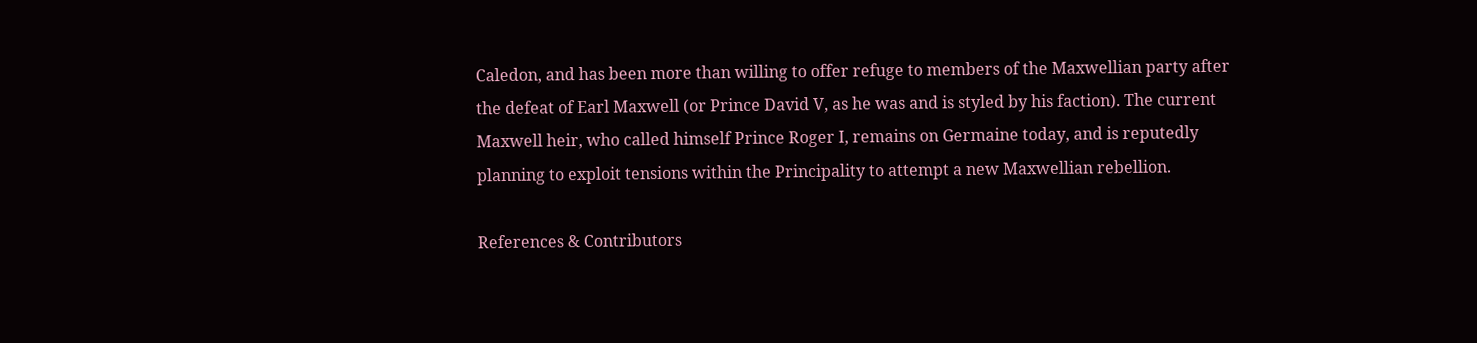Caledon, and has been more than willing to offer refuge to members of the Maxwellian party after the defeat of Earl Maxwell (or Prince David V, as he was and is styled by his faction). The current Maxwell heir, who called himself Prince Roger I, remains on Germaine today, and is reputedly planning to exploit tensions within the Principality to attempt a new Maxwellian rebellion.

References & Contributors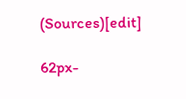(Sources)[edit]

62px-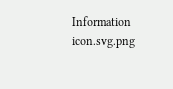Information icon.svg.png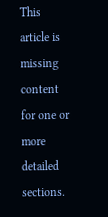This article is missing content for one or more detailed sections.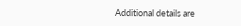Additional details are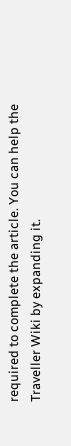required to complete the article. You can help the Traveller Wiki by expanding it.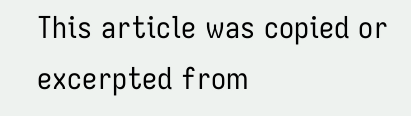This article was copied or excerpted from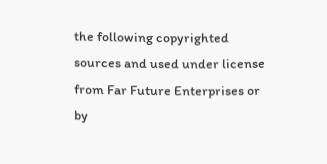the following copyrighted sources and used under license from Far Future Enterprises or by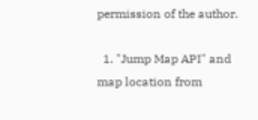permission of the author.

  1. "Jump Map API" and map location from